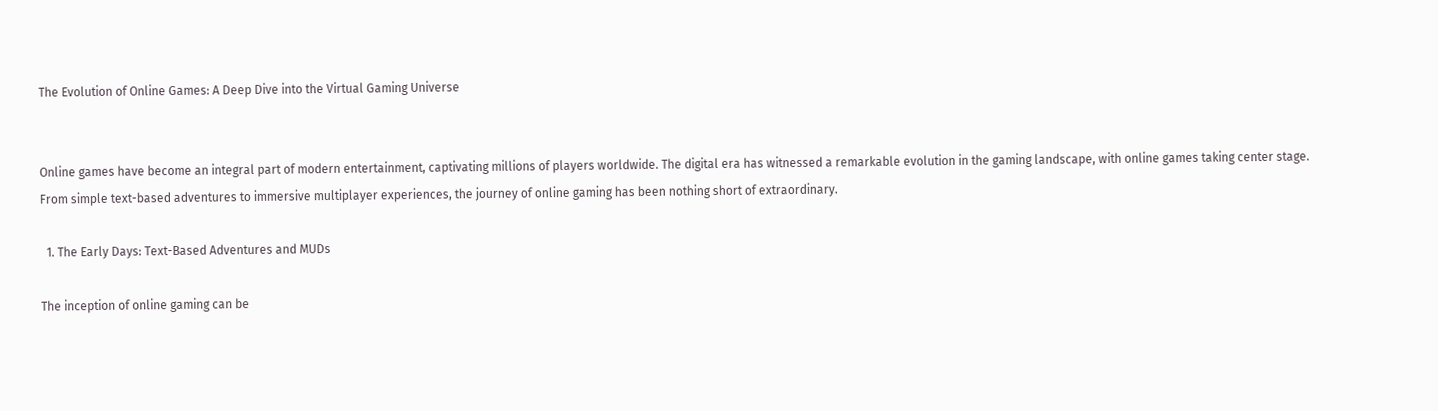The Evolution of Online Games: A Deep Dive into the Virtual Gaming Universe


Online games have become an integral part of modern entertainment, captivating millions of players worldwide. The digital era has witnessed a remarkable evolution in the gaming landscape, with online games taking center stage. From simple text-based adventures to immersive multiplayer experiences, the journey of online gaming has been nothing short of extraordinary.

  1. The Early Days: Text-Based Adventures and MUDs

The inception of online gaming can be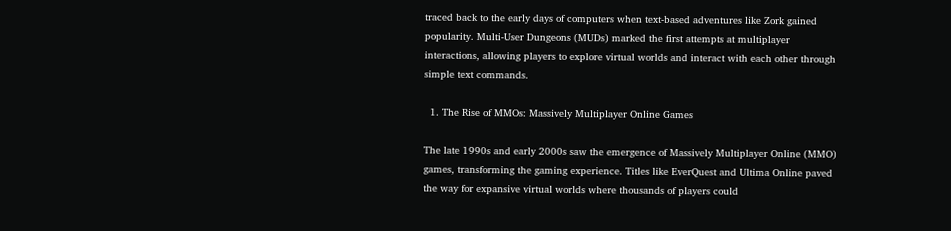traced back to the early days of computers when text-based adventures like Zork gained popularity. Multi-User Dungeons (MUDs) marked the first attempts at multiplayer interactions, allowing players to explore virtual worlds and interact with each other through simple text commands.

  1. The Rise of MMOs: Massively Multiplayer Online Games

The late 1990s and early 2000s saw the emergence of Massively Multiplayer Online (MMO) games, transforming the gaming experience. Titles like EverQuest and Ultima Online paved the way for expansive virtual worlds where thousands of players could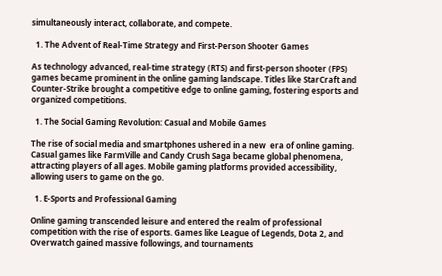simultaneously interact, collaborate, and compete.

  1. The Advent of Real-Time Strategy and First-Person Shooter Games

As technology advanced, real-time strategy (RTS) and first-person shooter (FPS) games became prominent in the online gaming landscape. Titles like StarCraft and Counter-Strike brought a competitive edge to online gaming, fostering esports and organized competitions.

  1. The Social Gaming Revolution: Casual and Mobile Games

The rise of social media and smartphones ushered in a new  era of online gaming. Casual games like FarmVille and Candy Crush Saga became global phenomena, attracting players of all ages. Mobile gaming platforms provided accessibility, allowing users to game on the go.

  1. E-Sports and Professional Gaming

Online gaming transcended leisure and entered the realm of professional competition with the rise of esports. Games like League of Legends, Dota 2, and Overwatch gained massive followings, and tournaments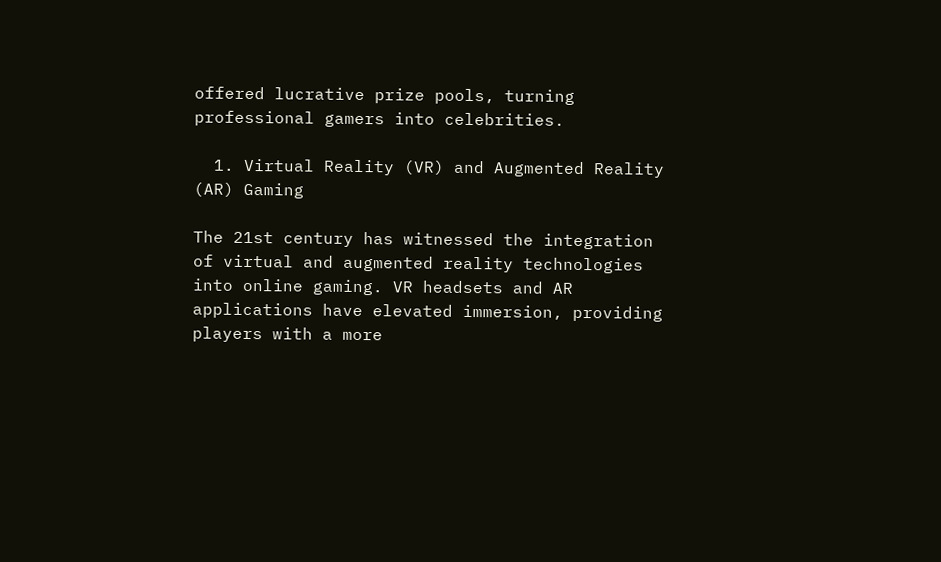offered lucrative prize pools, turning professional gamers into celebrities.

  1. Virtual Reality (VR) and Augmented Reality (AR) Gaming

The 21st century has witnessed the integration of virtual and augmented reality technologies into online gaming. VR headsets and AR applications have elevated immersion, providing players with a more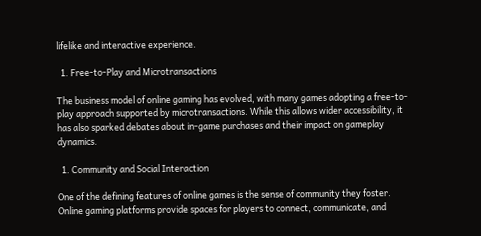lifelike and interactive experience.

  1. Free-to-Play and Microtransactions

The business model of online gaming has evolved, with many games adopting a free-to-play approach supported by microtransactions. While this allows wider accessibility, it has also sparked debates about in-game purchases and their impact on gameplay dynamics.

  1. Community and Social Interaction

One of the defining features of online games is the sense of community they foster. Online gaming platforms provide spaces for players to connect, communicate, and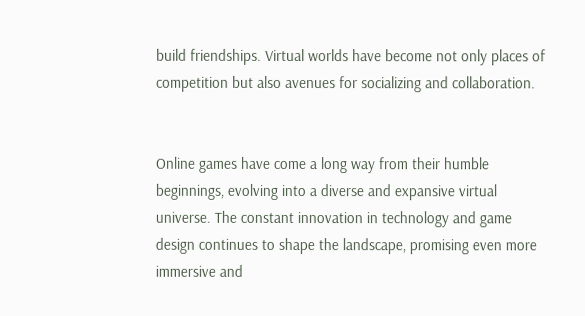build friendships. Virtual worlds have become not only places of competition but also avenues for socializing and collaboration.


Online games have come a long way from their humble beginnings, evolving into a diverse and expansive virtual universe. The constant innovation in technology and game design continues to shape the landscape, promising even more immersive and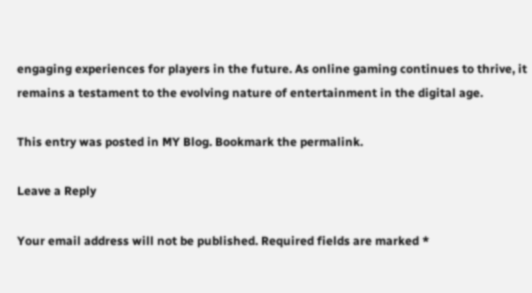engaging experiences for players in the future. As online gaming continues to thrive, it remains a testament to the evolving nature of entertainment in the digital age.

This entry was posted in MY Blog. Bookmark the permalink.

Leave a Reply

Your email address will not be published. Required fields are marked *